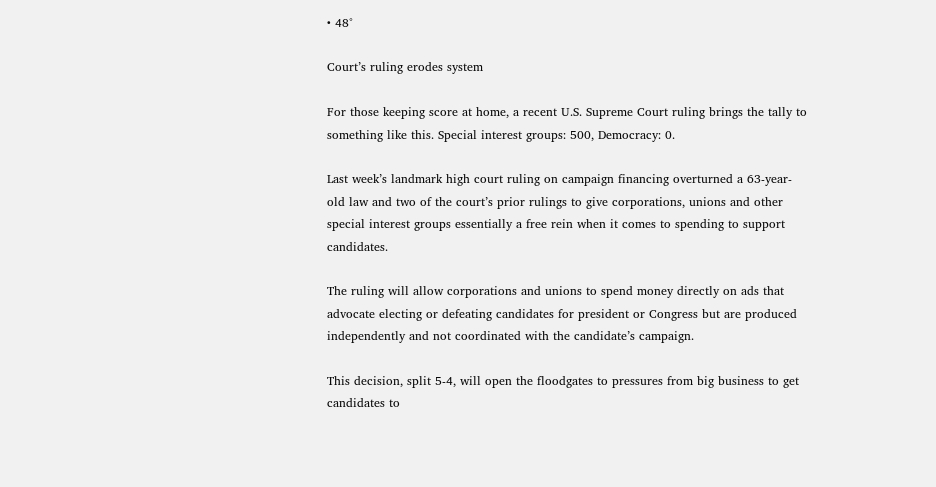• 48°

Court’s ruling erodes system

For those keeping score at home, a recent U.S. Supreme Court ruling brings the tally to something like this. Special interest groups: 500, Democracy: 0.

Last week’s landmark high court ruling on campaign financing overturned a 63-year-old law and two of the court’s prior rulings to give corporations, unions and other special interest groups essentially a free rein when it comes to spending to support candidates.

The ruling will allow corporations and unions to spend money directly on ads that advocate electing or defeating candidates for president or Congress but are produced independently and not coordinated with the candidate’s campaign.

This decision, split 5-4, will open the floodgates to pressures from big business to get candidates to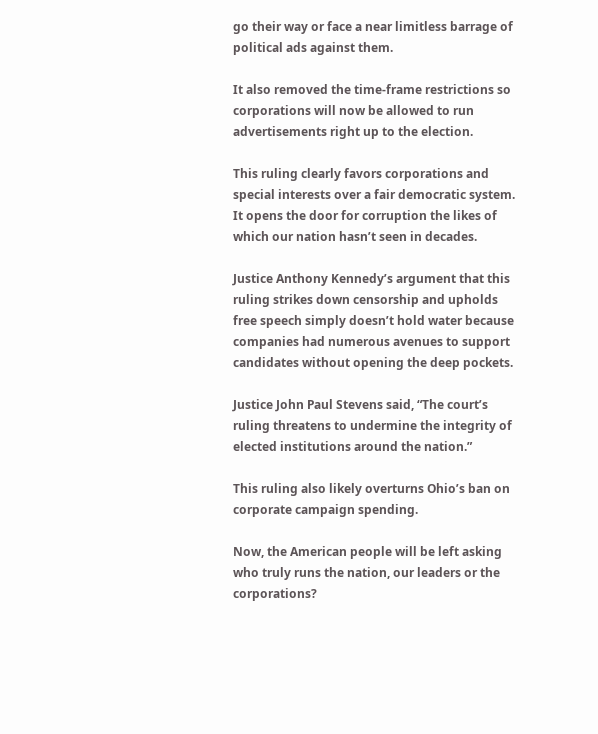go their way or face a near limitless barrage of political ads against them.

It also removed the time-frame restrictions so corporations will now be allowed to run advertisements right up to the election.

This ruling clearly favors corporations and special interests over a fair democratic system. It opens the door for corruption the likes of which our nation hasn’t seen in decades.

Justice Anthony Kennedy’s argument that this ruling strikes down censorship and upholds free speech simply doesn’t hold water because companies had numerous avenues to support candidates without opening the deep pockets.

Justice John Paul Stevens said, “The court’s ruling threatens to undermine the integrity of elected institutions around the nation.”

This ruling also likely overturns Ohio’s ban on corporate campaign spending.

Now, the American people will be left asking who truly runs the nation, our leaders or the corporations?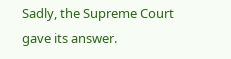Sadly, the Supreme Court gave its answer.